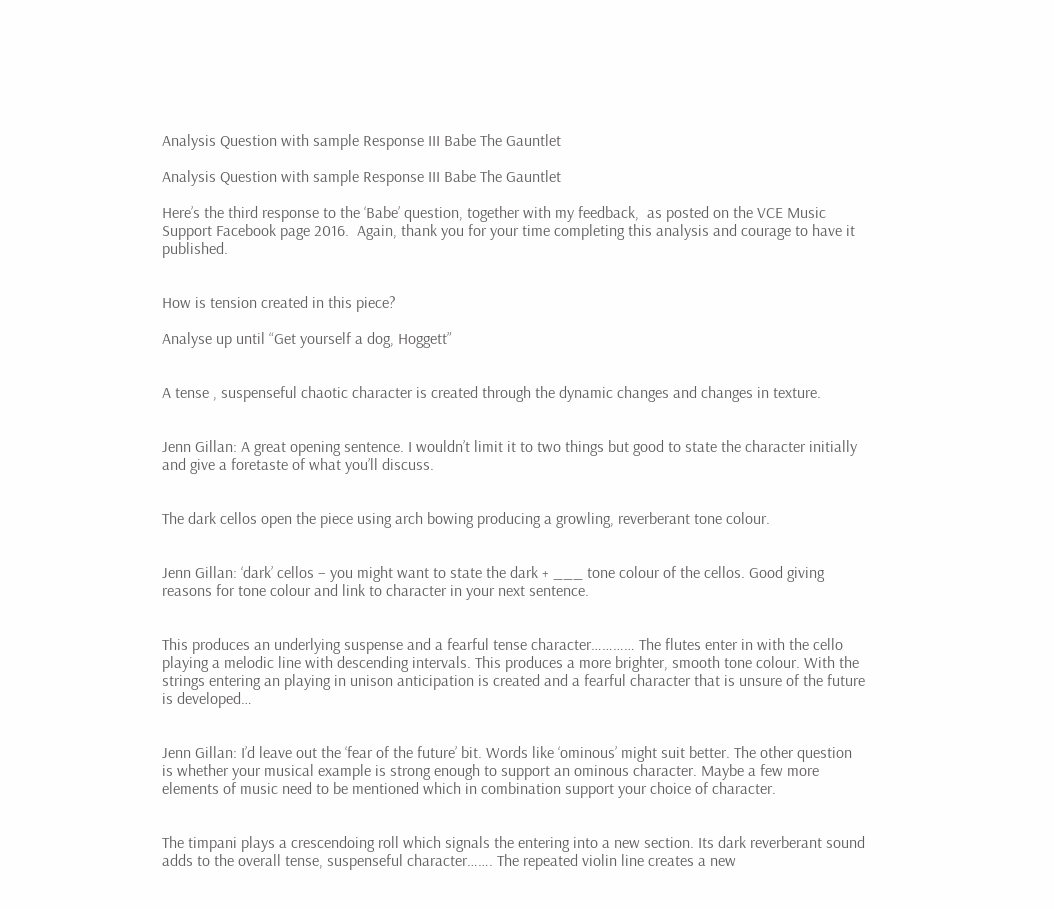Analysis Question with sample Response III Babe The Gauntlet

Analysis Question with sample Response III Babe The Gauntlet

Here’s the third response to the ‘Babe’ question, together with my feedback,  as posted on the VCE Music Support Facebook page 2016.  Again, thank you for your time completing this analysis and courage to have it published.


How is tension created in this piece?

Analyse up until “Get yourself a dog, Hoggett”


A tense , suspenseful chaotic character is created through the dynamic changes and changes in texture.


Jenn Gillan: A great opening sentence. I wouldn’t limit it to two things but good to state the character initially and give a foretaste of what you’ll discuss.


The dark cellos open the piece using arch bowing producing a growling, reverberant tone colour.


Jenn Gillan: ‘dark’ cellos – you might want to state the dark + ___ tone colour of the cellos. Good giving reasons for tone colour and link to character in your next sentence.


This produces an underlying suspense and a fearful tense character………… The flutes enter in with the cello playing a melodic line with descending intervals. This produces a more brighter, smooth tone colour. With the strings entering an playing in unison anticipation is created and a fearful character that is unsure of the future is developed…


Jenn Gillan: I’d leave out the ‘fear of the future’ bit. Words like ‘ominous’ might suit better. The other question is whether your musical example is strong enough to support an ominous character. Maybe a few more elements of music need to be mentioned which in combination support your choice of character.


The timpani plays a crescendoing roll which signals the entering into a new section. Its dark reverberant sound adds to the overall tense, suspenseful character……. The repeated violin line creates a new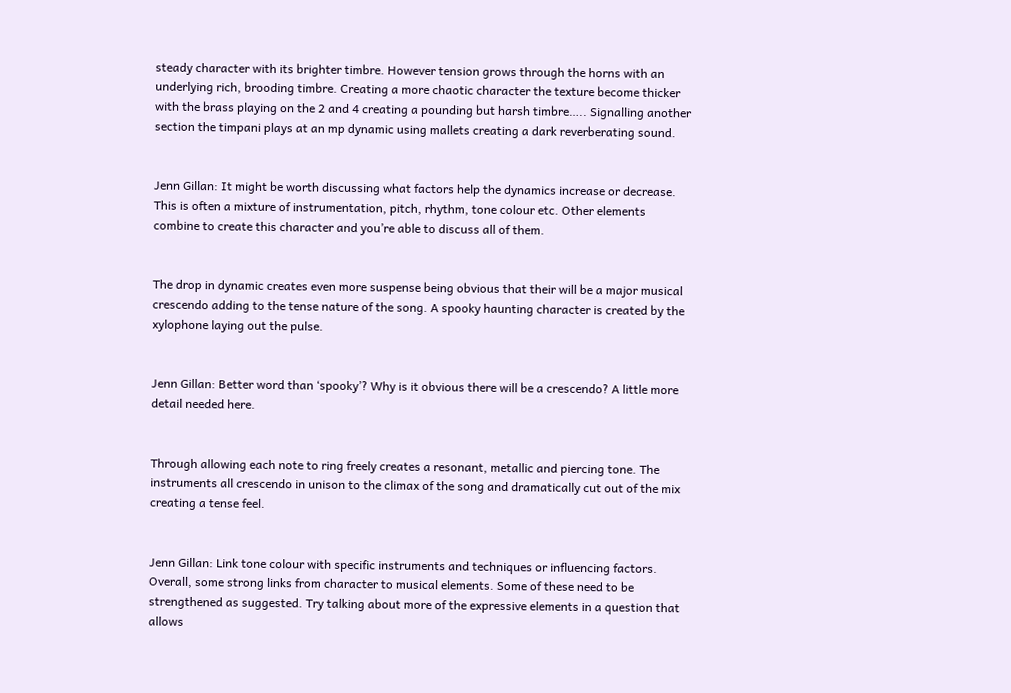steady character with its brighter timbre. However tension grows through the horns with an underlying rich, brooding timbre. Creating a more chaotic character the texture become thicker with the brass playing on the 2 and 4 creating a pounding but harsh timbre….. Signalling another section the timpani plays at an mp dynamic using mallets creating a dark reverberating sound.


Jenn Gillan: It might be worth discussing what factors help the dynamics increase or decrease. This is often a mixture of instrumentation, pitch, rhythm, tone colour etc. Other elements combine to create this character and you’re able to discuss all of them.


The drop in dynamic creates even more suspense being obvious that their will be a major musical crescendo adding to the tense nature of the song. A spooky haunting character is created by the xylophone laying out the pulse.


Jenn Gillan: Better word than ‘spooky’? Why is it obvious there will be a crescendo? A little more detail needed here.


Through allowing each note to ring freely creates a resonant, metallic and piercing tone. The instruments all crescendo in unison to the climax of the song and dramatically cut out of the mix creating a tense feel.


Jenn Gillan: Link tone colour with specific instruments and techniques or influencing factors. Overall, some strong links from character to musical elements. Some of these need to be strengthened as suggested. Try talking about more of the expressive elements in a question that allows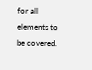for all elements to be covered.